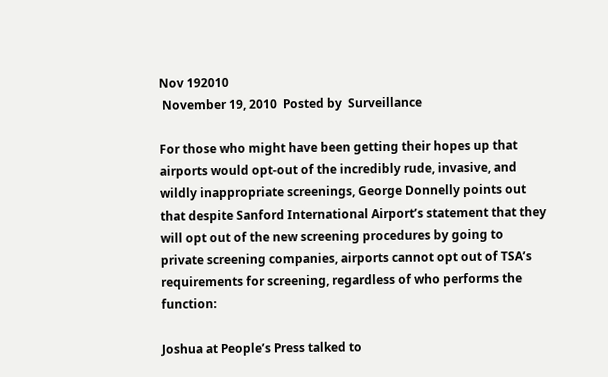Nov 192010
 November 19, 2010  Posted by  Surveillance

For those who might have been getting their hopes up that airports would opt-out of the incredibly rude, invasive, and wildly inappropriate screenings, George Donnelly points out that despite Sanford International Airport’s statement that they will opt out of the new screening procedures by going to private screening companies, airports cannot opt out of TSA’s requirements for screening, regardless of who performs the function:

Joshua at People’s Press talked to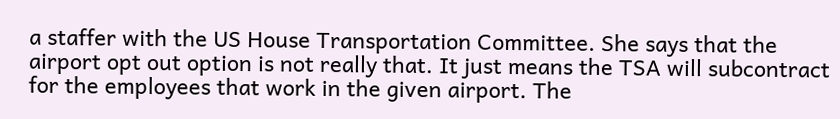a staffer with the US House Transportation Committee. She says that the airport opt out option is not really that. It just means the TSA will subcontract for the employees that work in the given airport. The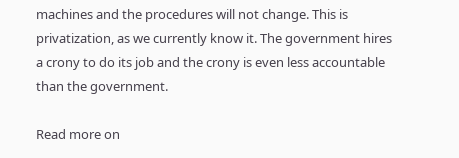machines and the procedures will not change. This is privatization, as we currently know it. The government hires a crony to do its job and the crony is even less accountable than the government.

Read more on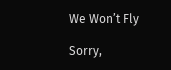We Won’t Fly

Sorry,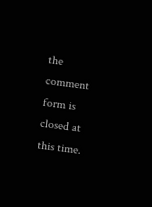the comment form is closed at this time.